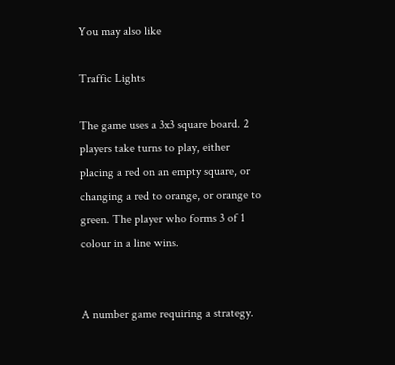You may also like

Traffic Lights

The game uses a 3x3 square board. 2 players take turns to play, either placing a red on an empty square, or changing a red to orange, or orange to green. The player who forms 3 of 1 colour in a line wins.


A number game requiring a strategy.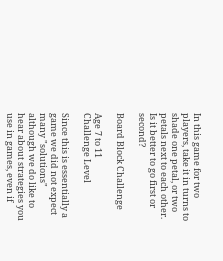In this game for two players, take it in turns to shade one petal, or two petals next to each other. Is it better to go first or second?

Board Block Challenge

Age 7 to 11
Challenge Level

Since this is essentially a game we did not expect many "solutions" although we do like to hear about strategies you use in games, even if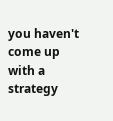you haven't come up with a strategy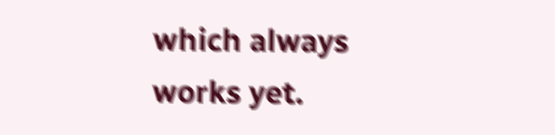which always works yet.